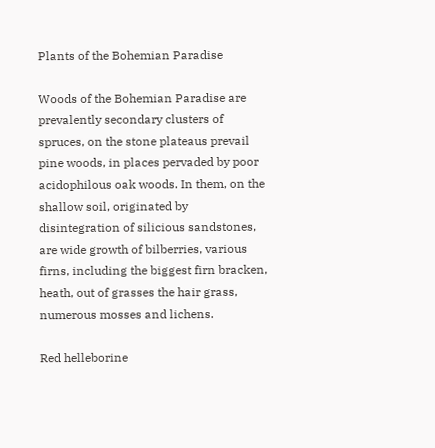Plants of the Bohemian Paradise

Woods of the Bohemian Paradise are prevalently secondary clusters of spruces, on the stone plateaus prevail pine woods, in places pervaded by poor acidophilous oak woods. In them, on the shallow soil, originated by disintegration of silicious sandstones, are wide growth of bilberries, various firns, including the biggest firn bracken, heath, out of grasses the hair grass, numerous mosses and lichens.

Red helleborine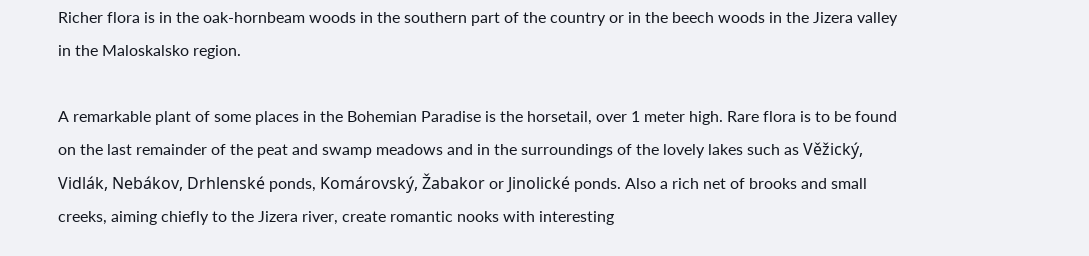Richer flora is in the oak-hornbeam woods in the southern part of the country or in the beech woods in the Jizera valley in the Maloskalsko region.

A remarkable plant of some places in the Bohemian Paradise is the horsetail, over 1 meter high. Rare flora is to be found on the last remainder of the peat and swamp meadows and in the surroundings of the lovely lakes such as Věžický, Vidlák, Nebákov, Drhlenské ponds, Komárovský, Žabakor or Jinolické ponds. Also a rich net of brooks and small creeks, aiming chiefly to the Jizera river, create romantic nooks with interesting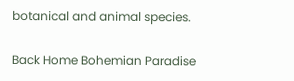botanical and animal species.

Back Home Bohemian Paradise